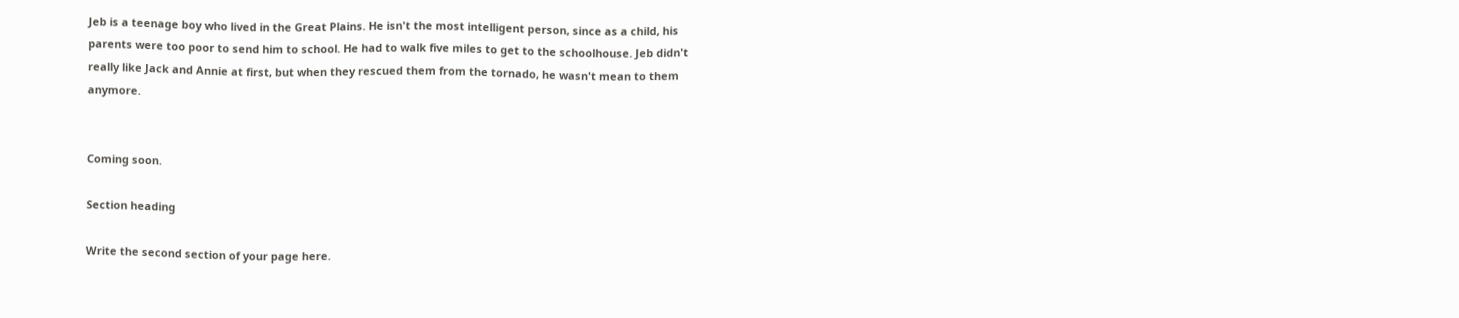Jeb is a teenage boy who lived in the Great Plains. He isn't the most intelligent person, since as a child, his parents were too poor to send him to school. He had to walk five miles to get to the schoolhouse. Jeb didn't really like Jack and Annie at first, but when they rescued them from the tornado, he wasn't mean to them anymore.


Coming soon.

Section heading

Write the second section of your page here.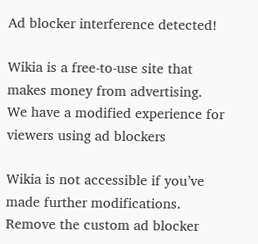Ad blocker interference detected!

Wikia is a free-to-use site that makes money from advertising. We have a modified experience for viewers using ad blockers

Wikia is not accessible if you’ve made further modifications. Remove the custom ad blocker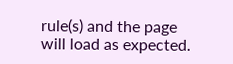rule(s) and the page will load as expected.